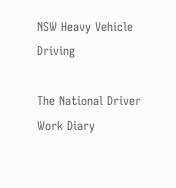NSW Heavy Vehicle Driving

The National Driver Work Diary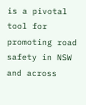is a pivotal tool for promoting road safety in NSW and across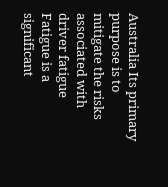Australia Its primary purpose is to mitigate the risks associated with driver fatigue
Fatigue is a significant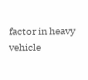factor in heavy vehicle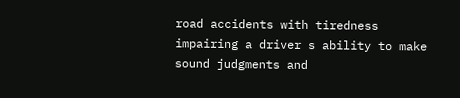road accidents with tiredness impairing a driver s ability to make sound judgments and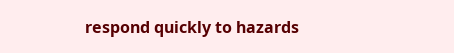respond quickly to hazards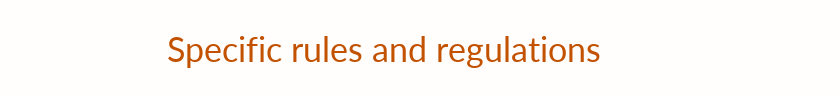Specific rules and regulations